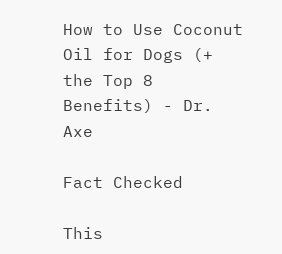How to Use Coconut Oil for Dogs (+ the Top 8 Benefits) - Dr. Axe

Fact Checked

This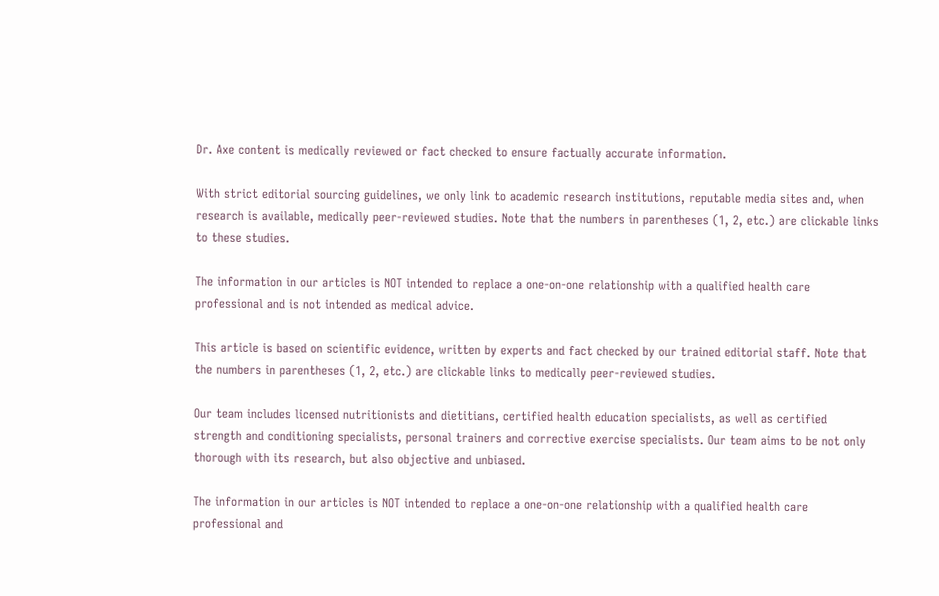Dr. Axe content is medically reviewed or fact checked to ensure factually accurate information.

With strict editorial sourcing guidelines, we only link to academic research institutions, reputable media sites and, when research is available, medically peer-reviewed studies. Note that the numbers in parentheses (1, 2, etc.) are clickable links to these studies.

The information in our articles is NOT intended to replace a one-on-one relationship with a qualified health care professional and is not intended as medical advice.

This article is based on scientific evidence, written by experts and fact checked by our trained editorial staff. Note that the numbers in parentheses (1, 2, etc.) are clickable links to medically peer-reviewed studies.

Our team includes licensed nutritionists and dietitians, certified health education specialists, as well as certified strength and conditioning specialists, personal trainers and corrective exercise specialists. Our team aims to be not only thorough with its research, but also objective and unbiased.

The information in our articles is NOT intended to replace a one-on-one relationship with a qualified health care professional and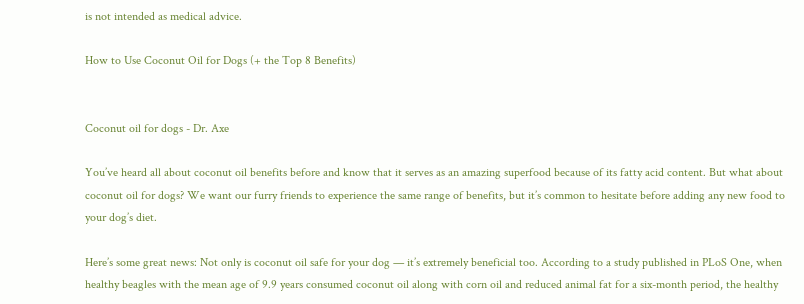is not intended as medical advice.

How to Use Coconut Oil for Dogs (+ the Top 8 Benefits)


Coconut oil for dogs - Dr. Axe

You’ve heard all about coconut oil benefits before and know that it serves as an amazing superfood because of its fatty acid content. But what about coconut oil for dogs? We want our furry friends to experience the same range of benefits, but it’s common to hesitate before adding any new food to your dog’s diet.

Here’s some great news: Not only is coconut oil safe for your dog — it’s extremely beneficial too. According to a study published in PLoS One, when healthy beagles with the mean age of 9.9 years consumed coconut oil along with corn oil and reduced animal fat for a six-month period, the healthy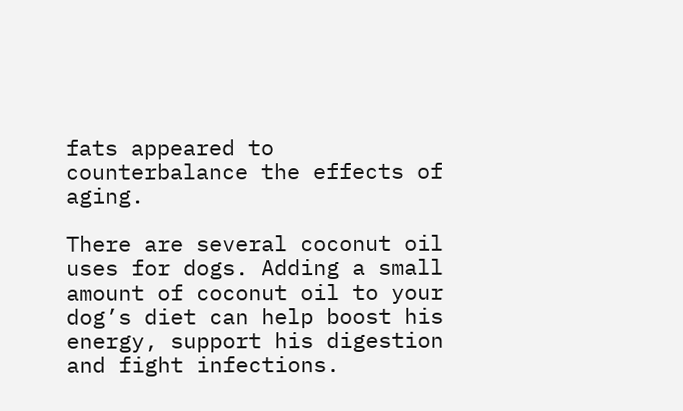fats appeared to counterbalance the effects of aging.

There are several coconut oil uses for dogs. Adding a small amount of coconut oil to your dog’s diet can help boost his energy, support his digestion and fight infections.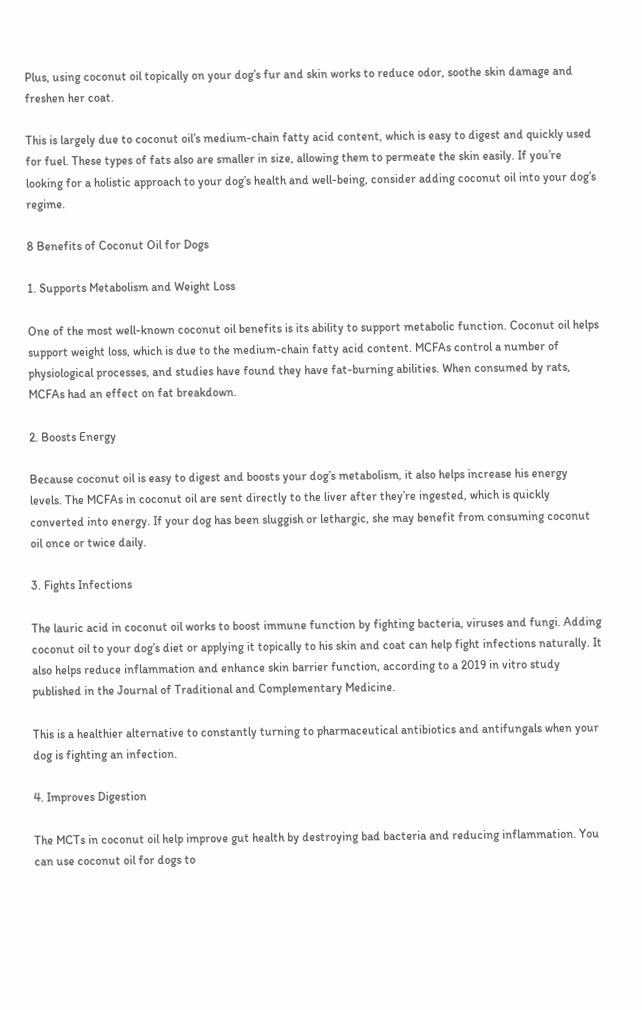Plus, using coconut oil topically on your dog’s fur and skin works to reduce odor, soothe skin damage and freshen her coat.

This is largely due to coconut oil’s medium-chain fatty acid content, which is easy to digest and quickly used for fuel. These types of fats also are smaller in size, allowing them to permeate the skin easily. If you’re looking for a holistic approach to your dog’s health and well-being, consider adding coconut oil into your dog’s regime.

8 Benefits of Coconut Oil for Dogs

1. Supports Metabolism and Weight Loss

One of the most well-known coconut oil benefits is its ability to support metabolic function. Coconut oil helps support weight loss, which is due to the medium-chain fatty acid content. MCFAs control a number of physiological processes, and studies have found they have fat-burning abilities. When consumed by rats, MCFAs had an effect on fat breakdown.

2. Boosts Energy

Because coconut oil is easy to digest and boosts your dog’s metabolism, it also helps increase his energy levels. The MCFAs in coconut oil are sent directly to the liver after they’re ingested, which is quickly converted into energy. If your dog has been sluggish or lethargic, she may benefit from consuming coconut oil once or twice daily.

3. Fights Infections

The lauric acid in coconut oil works to boost immune function by fighting bacteria, viruses and fungi. Adding coconut oil to your dog’s diet or applying it topically to his skin and coat can help fight infections naturally. It also helps reduce inflammation and enhance skin barrier function, according to a 2019 in vitro study published in the Journal of Traditional and Complementary Medicine.

This is a healthier alternative to constantly turning to pharmaceutical antibiotics and antifungals when your dog is fighting an infection.

4. Improves Digestion

The MCTs in coconut oil help improve gut health by destroying bad bacteria and reducing inflammation. You can use coconut oil for dogs to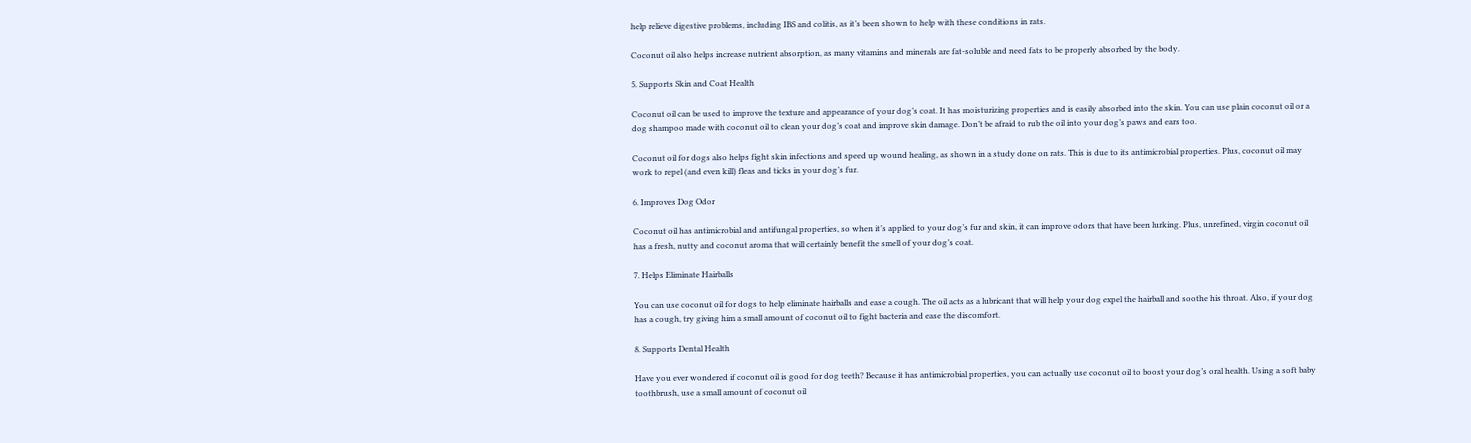help relieve digestive problems, including IBS and colitis, as it’s been shown to help with these conditions in rats.

Coconut oil also helps increase nutrient absorption, as many vitamins and minerals are fat-soluble and need fats to be properly absorbed by the body.

5. Supports Skin and Coat Health

Coconut oil can be used to improve the texture and appearance of your dog’s coat. It has moisturizing properties and is easily absorbed into the skin. You can use plain coconut oil or a dog shampoo made with coconut oil to clean your dog’s coat and improve skin damage. Don’t be afraid to rub the oil into your dog’s paws and ears too.

Coconut oil for dogs also helps fight skin infections and speed up wound healing, as shown in a study done on rats. This is due to its antimicrobial properties. Plus, coconut oil may work to repel (and even kill) fleas and ticks in your dog’s fur.

6. Improves Dog Odor

Coconut oil has antimicrobial and antifungal properties, so when it’s applied to your dog’s fur and skin, it can improve odors that have been lurking. Plus, unrefined, virgin coconut oil has a fresh, nutty and coconut aroma that will certainly benefit the smell of your dog’s coat.

7. Helps Eliminate Hairballs

You can use coconut oil for dogs to help eliminate hairballs and ease a cough. The oil acts as a lubricant that will help your dog expel the hairball and soothe his throat. Also, if your dog has a cough, try giving him a small amount of coconut oil to fight bacteria and ease the discomfort.

8. Supports Dental Health

Have you ever wondered if coconut oil is good for dog teeth? Because it has antimicrobial properties, you can actually use coconut oil to boost your dog’s oral health. Using a soft baby toothbrush, use a small amount of coconut oil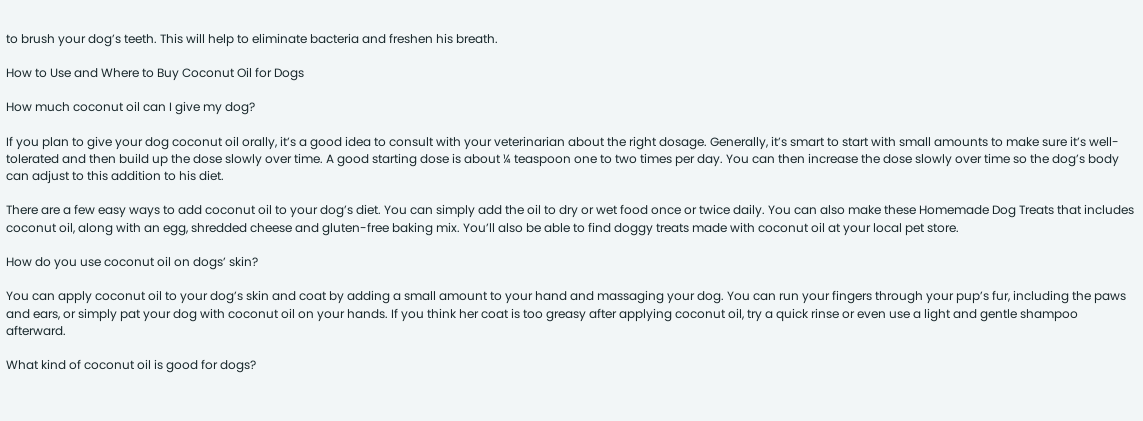to brush your dog’s teeth. This will help to eliminate bacteria and freshen his breath.

How to Use and Where to Buy Coconut Oil for Dogs

How much coconut oil can I give my dog?

If you plan to give your dog coconut oil orally, it’s a good idea to consult with your veterinarian about the right dosage. Generally, it’s smart to start with small amounts to make sure it’s well-tolerated and then build up the dose slowly over time. A good starting dose is about ¼ teaspoon one to two times per day. You can then increase the dose slowly over time so the dog’s body can adjust to this addition to his diet.

There are a few easy ways to add coconut oil to your dog’s diet. You can simply add the oil to dry or wet food once or twice daily. You can also make these Homemade Dog Treats that includes coconut oil, along with an egg, shredded cheese and gluten-free baking mix. You’ll also be able to find doggy treats made with coconut oil at your local pet store.

How do you use coconut oil on dogs’ skin?

You can apply coconut oil to your dog’s skin and coat by adding a small amount to your hand and massaging your dog. You can run your fingers through your pup’s fur, including the paws and ears, or simply pat your dog with coconut oil on your hands. If you think her coat is too greasy after applying coconut oil, try a quick rinse or even use a light and gentle shampoo afterward.

What kind of coconut oil is good for dogs?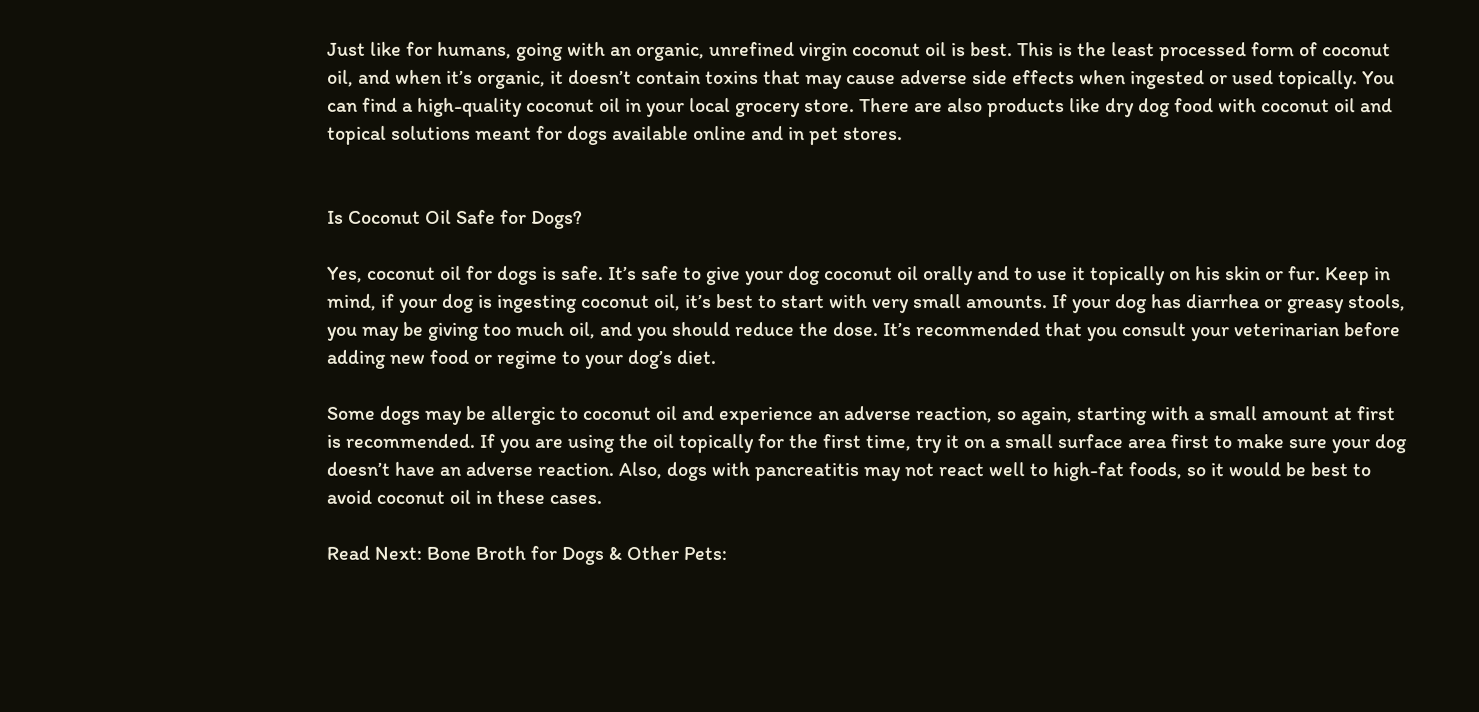Just like for humans, going with an organic, unrefined virgin coconut oil is best. This is the least processed form of coconut oil, and when it’s organic, it doesn’t contain toxins that may cause adverse side effects when ingested or used topically. You can find a high-quality coconut oil in your local grocery store. There are also products like dry dog food with coconut oil and topical solutions meant for dogs available online and in pet stores.


Is Coconut Oil Safe for Dogs?

Yes, coconut oil for dogs is safe. It’s safe to give your dog coconut oil orally and to use it topically on his skin or fur. Keep in mind, if your dog is ingesting coconut oil, it’s best to start with very small amounts. If your dog has diarrhea or greasy stools, you may be giving too much oil, and you should reduce the dose. It’s recommended that you consult your veterinarian before adding new food or regime to your dog’s diet.

Some dogs may be allergic to coconut oil and experience an adverse reaction, so again, starting with a small amount at first is recommended. If you are using the oil topically for the first time, try it on a small surface area first to make sure your dog doesn’t have an adverse reaction. Also, dogs with pancreatitis may not react well to high-fat foods, so it would be best to avoid coconut oil in these cases.

Read Next: Bone Broth for Dogs & Other Pets: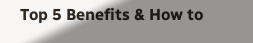Top 5 Benefits & How to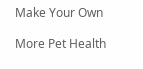Make Your Own

More Pet Health